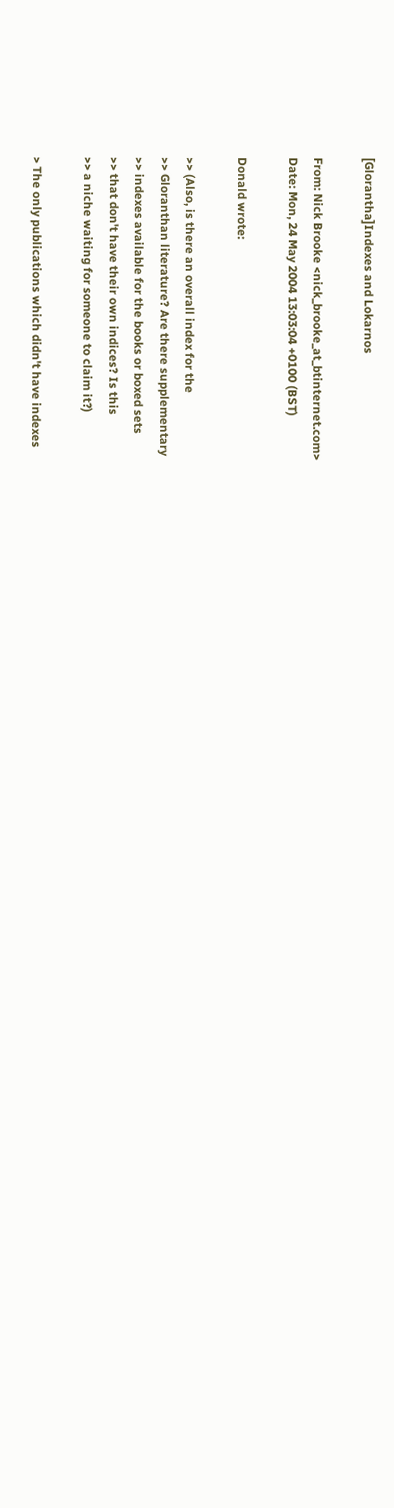[Glorantha]Indexes and Lokarnos

From: Nick Brooke <nick_brooke_at_btinternet.com>
Date: Mon, 24 May 2004 13:03:04 +0100 (BST)

Donald wrote:

>> (Also, is there an overall index for the
>> Gloranthan literature? Are there supplementary
>> indexes available for the books or boxed sets
>> that don't have their own indices? Is this
>> a niche waiting for someone to claim it?)

> The only publications which didn't have indexes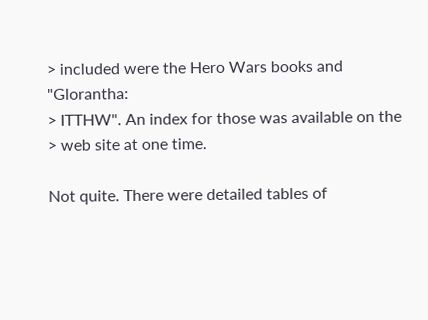> included were the Hero Wars books and "Glorantha:
> ITTHW". An index for those was available on the
> web site at one time.

Not quite. There were detailed tables of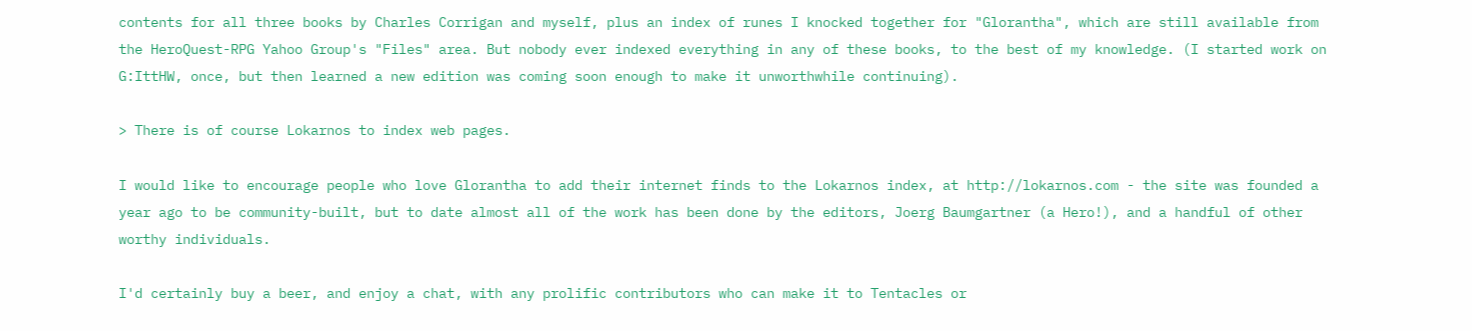contents for all three books by Charles Corrigan and myself, plus an index of runes I knocked together for "Glorantha", which are still available from the HeroQuest-RPG Yahoo Group's "Files" area. But nobody ever indexed everything in any of these books, to the best of my knowledge. (I started work on G:IttHW, once, but then learned a new edition was coming soon enough to make it unworthwhile continuing).

> There is of course Lokarnos to index web pages.

I would like to encourage people who love Glorantha to add their internet finds to the Lokarnos index, at http://lokarnos.com - the site was founded a year ago to be community-built, but to date almost all of the work has been done by the editors, Joerg Baumgartner (a Hero!), and a handful of other worthy individuals.

I'd certainly buy a beer, and enjoy a chat, with any prolific contributors who can make it to Tentacles or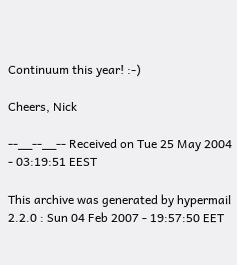Continuum this year! :-)

Cheers, Nick

--__--__-- Received on Tue 25 May 2004 - 03:19:51 EEST

This archive was generated by hypermail 2.2.0 : Sun 04 Feb 2007 - 19:57:50 EET